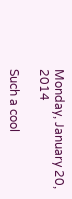Monday, January 20, 2014

Such a cool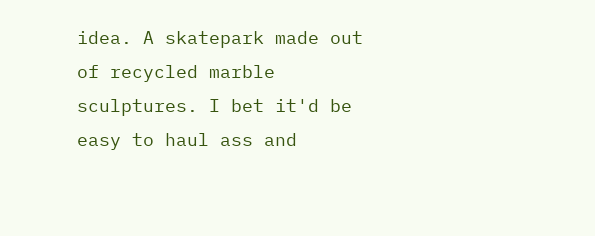idea. A skatepark made out of recycled marble sculptures. I bet it'd be easy to haul ass and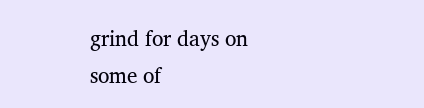grind for days on some of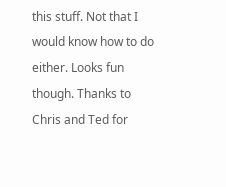this stuff. Not that I would know how to do either. Looks fun though. Thanks to Chris and Ted for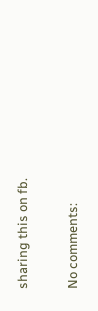sharing this on fb.

No comments: